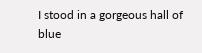I stood in a gorgeous hall of blue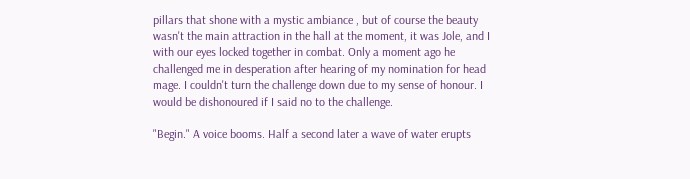pillars that shone with a mystic ambiance , but of course the beauty wasn't the main attraction in the hall at the moment, it was Jole, and I with our eyes locked together in combat. Only a moment ago he challenged me in desperation after hearing of my nomination for head mage. I couldn't turn the challenge down due to my sense of honour. I would be dishonoured if I said no to the challenge.

"Begin." A voice booms. Half a second later a wave of water erupts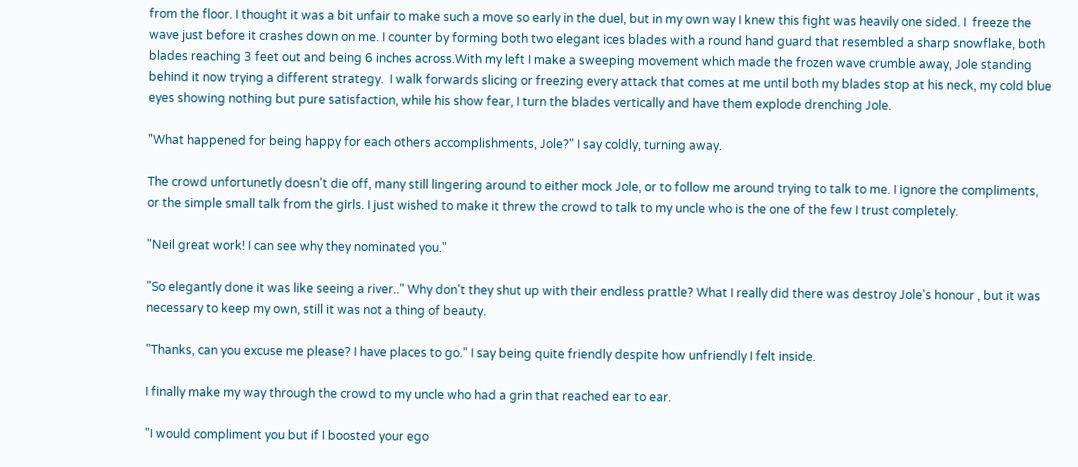from the floor. I thought it was a bit unfair to make such a move so early in the duel, but in my own way I knew this fight was heavily one sided. I  freeze the wave just before it crashes down on me. I counter by forming both two elegant ices blades with a round hand guard that resembled a sharp snowflake, both blades reaching 3 feet out and being 6 inches across.With my left I make a sweeping movement which made the frozen wave crumble away, Jole standing behind it now trying a different strategy.  I walk forwards slicing or freezing every attack that comes at me until both my blades stop at his neck, my cold blue eyes showing nothing but pure satisfaction, while his show fear, I turn the blades vertically and have them explode drenching Jole.

"What happened for being happy for each others accomplishments, Jole?" I say coldly, turning away.

The crowd unfortunetly doesn't die off, many still lingering around to either mock Jole, or to follow me around trying to talk to me. I ignore the compliments, or the simple small talk from the girls. I just wished to make it threw the crowd to talk to my uncle who is the one of the few I trust completely.

"Neil great work! I can see why they nominated you."

"So elegantly done it was like seeing a river.." Why don't they shut up with their endless prattle? What I really did there was destroy Jole's honour , but it was necessary to keep my own, still it was not a thing of beauty.

"Thanks, can you excuse me please? I have places to go." I say being quite friendly despite how unfriendly I felt inside.

I finally make my way through the crowd to my uncle who had a grin that reached ear to ear.

"I would compliment you but if I boosted your ego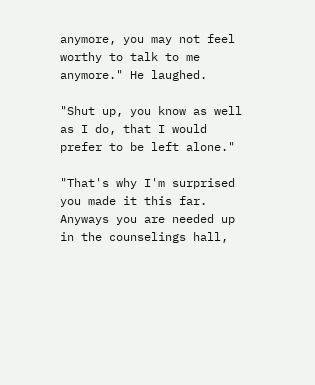anymore, you may not feel worthy to talk to me anymore." He laughed.

"Shut up, you know as well as I do, that I would prefer to be left alone."

"That's why I'm surprised you made it this far. Anyways you are needed up in the counselings hall,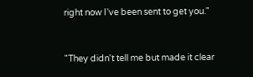right now I've been sent to get you."


"They didn't tell me but made it clear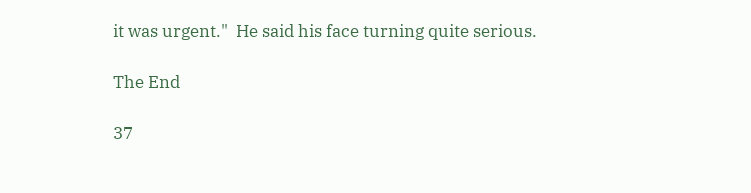it was urgent."  He said his face turning quite serious.

The End

37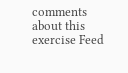comments about this exercise Feed